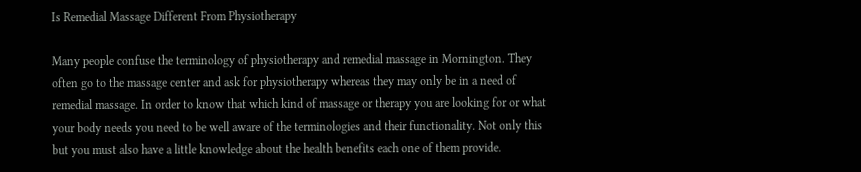Is Remedial Massage Different From Physiotherapy

Many people confuse the terminology of physiotherapy and remedial massage in Mornington. They often go to the massage center and ask for physiotherapy whereas they may only be in a need of remedial massage. In order to know that which kind of massage or therapy you are looking for or what your body needs you need to be well aware of the terminologies and their functionality. Not only this but you must also have a little knowledge about the health benefits each one of them provide.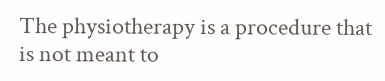The physiotherapy is a procedure that is not meant to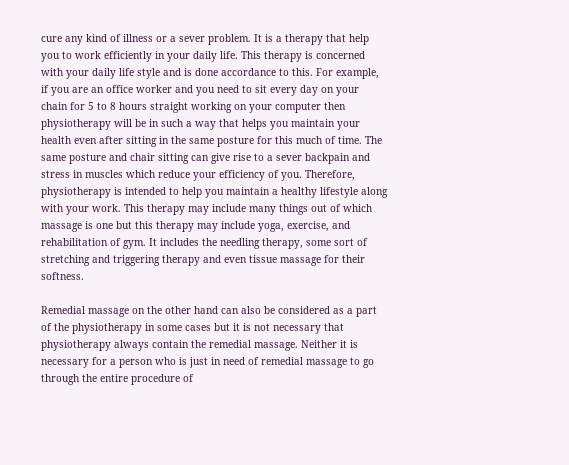cure any kind of illness or a sever problem. It is a therapy that help you to work efficiently in your daily life. This therapy is concerned with your daily life style and is done accordance to this. For example, if you are an office worker and you need to sit every day on your chain for 5 to 8 hours straight working on your computer then physiotherapy will be in such a way that helps you maintain your health even after sitting in the same posture for this much of time. The same posture and chair sitting can give rise to a sever backpain and stress in muscles which reduce your efficiency of you. Therefore, physiotherapy is intended to help you maintain a healthy lifestyle along with your work. This therapy may include many things out of which massage is one but this therapy may include yoga, exercise, and rehabilitation of gym. It includes the needling therapy, some sort of stretching and triggering therapy and even tissue massage for their softness.

Remedial massage on the other hand can also be considered as a part of the physiotherapy in some cases but it is not necessary that physiotherapy always contain the remedial massage. Neither it is necessary for a person who is just in need of remedial massage to go through the entire procedure of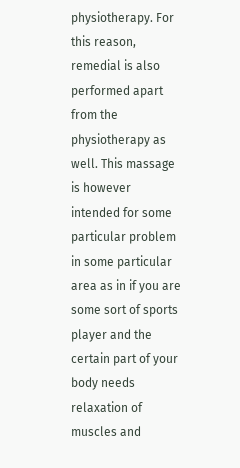physiotherapy. For this reason, remedial is also performed apart from the physiotherapy as well. This massage is however intended for some particular problem in some particular area as in if you are some sort of sports player and the certain part of your body needs relaxation of muscles and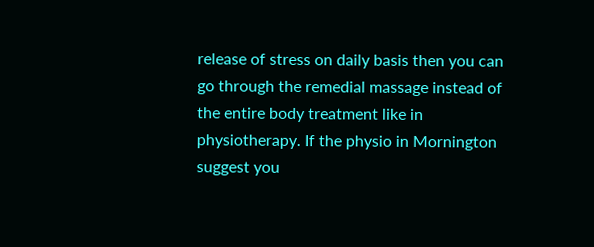release of stress on daily basis then you can go through the remedial massage instead of the entire body treatment like in physiotherapy. If the physio in Mornington suggest you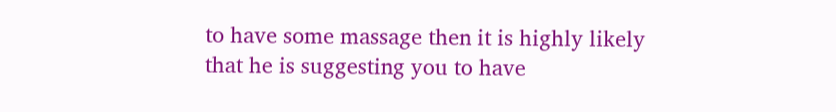to have some massage then it is highly likely that he is suggesting you to have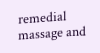remedial massage and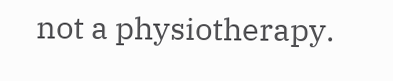not a physiotherapy.